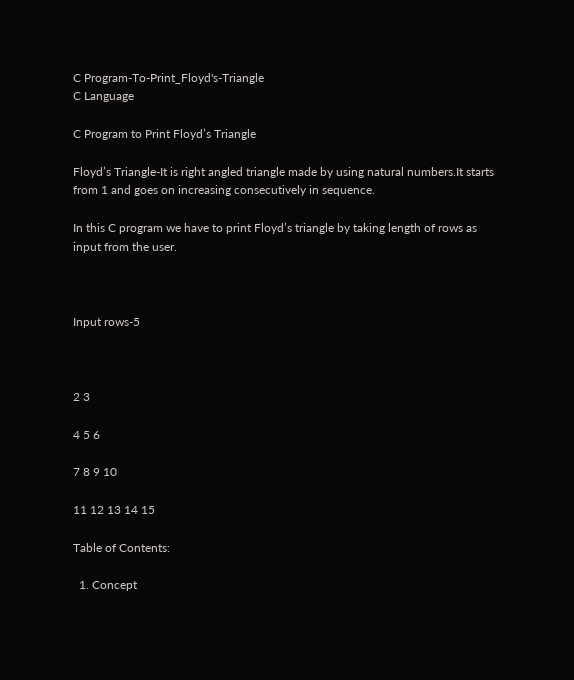C Program-To-Print_Floyd's-Triangle
C Language

C Program to Print Floyd’s Triangle

Floyd’s Triangle-It is right angled triangle made by using natural numbers.It starts from 1 and goes on increasing consecutively in sequence.

In this C program we have to print Floyd’s triangle by taking length of rows as input from the user.



Input rows-5



2 3

4 5 6

7 8 9 10

11 12 13 14 15

Table of Contents:

  1. Concept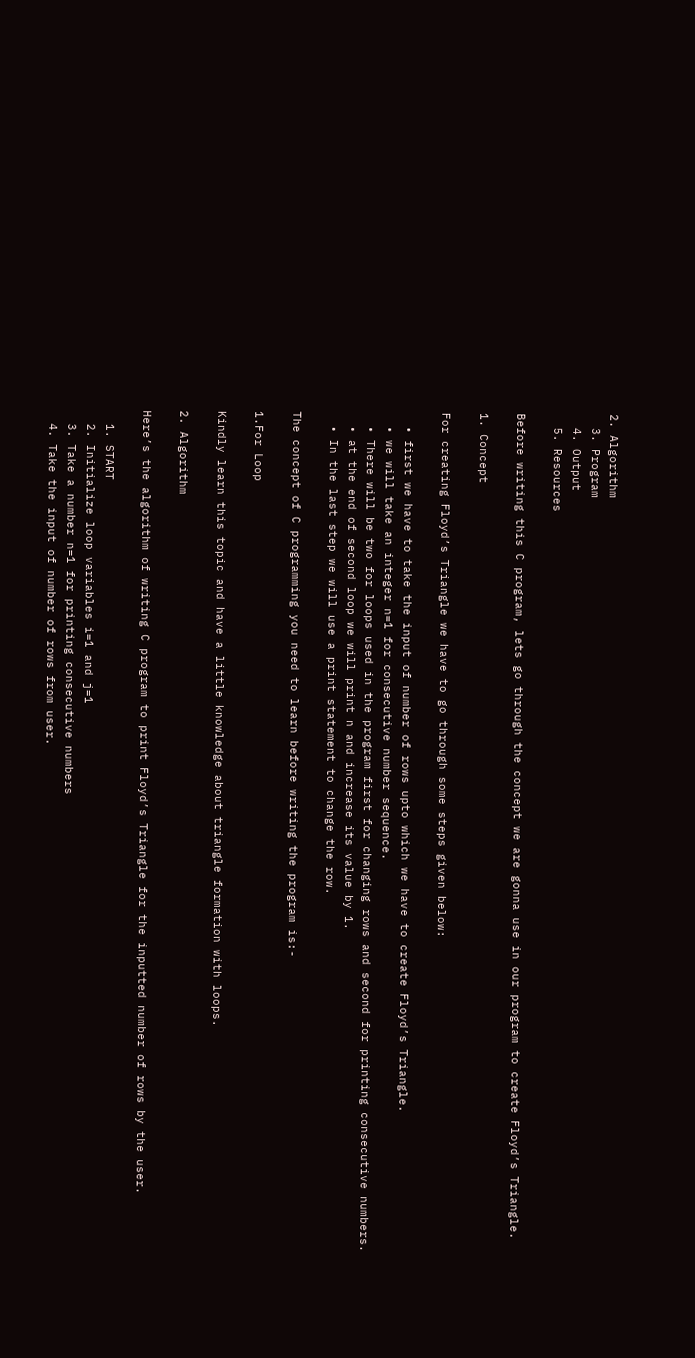2. Algorithm
  3. Program
  4. Output
  5. Resources

Before writing this C program, lets go through the concept we are gonna use in our program to create Floyd’s Triangle.

1. Concept

For creating Floyd’s Triangle we have to go through some steps given below:

  • first we have to take the input of number of rows upto which we have to create Floyd’s Triangle.
  • we will take an integer n=1 for consecutive number sequence.
  • There will be two for loops used in the program first for changing rows and second for printing consecutive numbers.
  • at the end of second loop we will print n and increase its value by 1.
  • In the last step we will use a print statement to change the row.

The concept of C programming you need to learn before writing the program is:-

1.For Loop

Kindly learn this topic and have a little knowledge about triangle formation with loops.

2. Algorithm

Here’s the algorithm of writing C program to print Floyd’s Triangle for the inputted number of rows by the user.

  1. START
  2. Initialize loop variables i=1 and j=1
  3. Take a number n=1 for printing consecutive numbers
  4. Take the input of number of rows from user.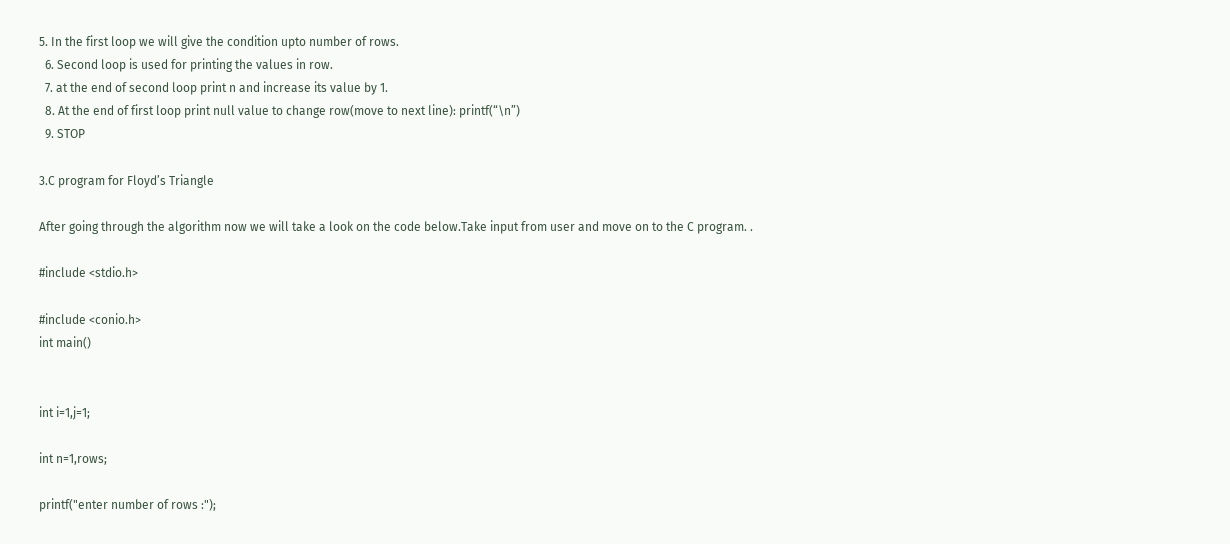5. In the first loop we will give the condition upto number of rows.
  6. Second loop is used for printing the values in row.
  7. at the end of second loop print n and increase its value by 1.
  8. At the end of first loop print null value to change row(move to next line): printf(“\n”)
  9. STOP

3.C program for Floyd’s Triangle

After going through the algorithm now we will take a look on the code below.Take input from user and move on to the C program. .

#include <stdio.h>

#include <conio.h>
int main()


int i=1,j=1;

int n=1,rows;

printf("enter number of rows :");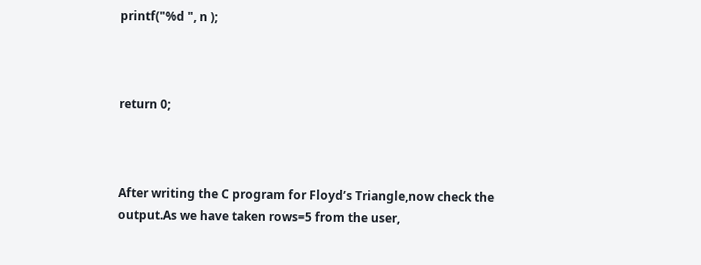printf("%d ", n );



return 0;



After writing the C program for Floyd’s Triangle,now check the output.As we have taken rows=5 from the user,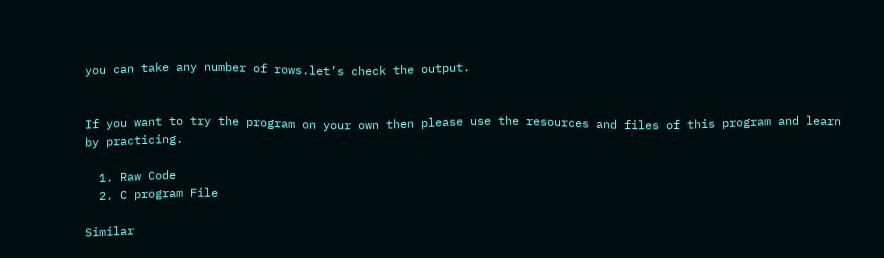you can take any number of rows.let’s check the output.


If you want to try the program on your own then please use the resources and files of this program and learn by practicing.

  1. Raw Code
  2. C program File

Similar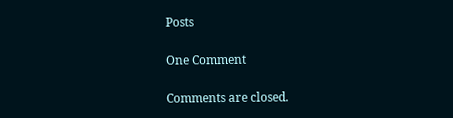Posts

One Comment

Comments are closed.